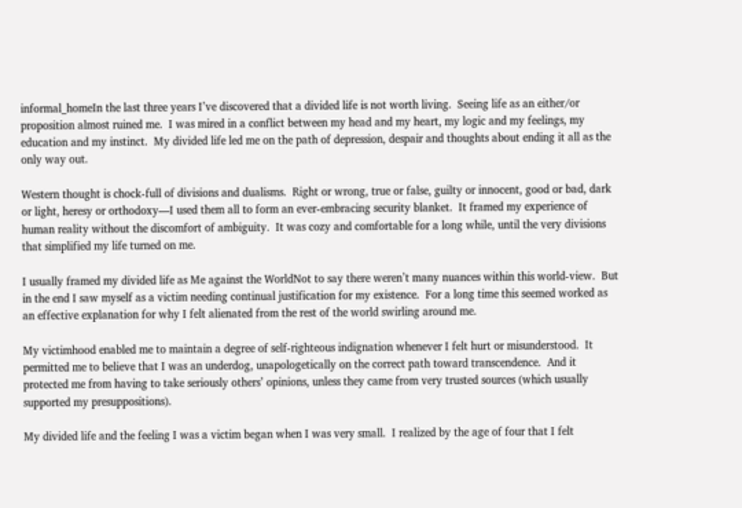informal_homeIn the last three years I’ve discovered that a divided life is not worth living.  Seeing life as an either/or proposition almost ruined me.  I was mired in a conflict between my head and my heart, my logic and my feelings, my education and my instinct.  My divided life led me on the path of depression, despair and thoughts about ending it all as the only way out.

Western thought is chock-full of divisions and dualisms.  Right or wrong, true or false, guilty or innocent, good or bad, dark or light, heresy or orthodoxy—I used them all to form an ever-embracing security blanket.  It framed my experience of human reality without the discomfort of ambiguity.  It was cozy and comfortable for a long while, until the very divisions that simplified my life turned on me.

I usually framed my divided life as Me against the WorldNot to say there weren’t many nuances within this world-view.  But in the end I saw myself as a victim needing continual justification for my existence.  For a long time this seemed worked as an effective explanation for why I felt alienated from the rest of the world swirling around me.

My victimhood enabled me to maintain a degree of self-righteous indignation whenever I felt hurt or misunderstood.  It permitted me to believe that I was an underdog, unapologetically on the correct path toward transcendence.  And it protected me from having to take seriously others’ opinions, unless they came from very trusted sources (which usually supported my presuppositions).

My divided life and the feeling I was a victim began when I was very small.  I realized by the age of four that I felt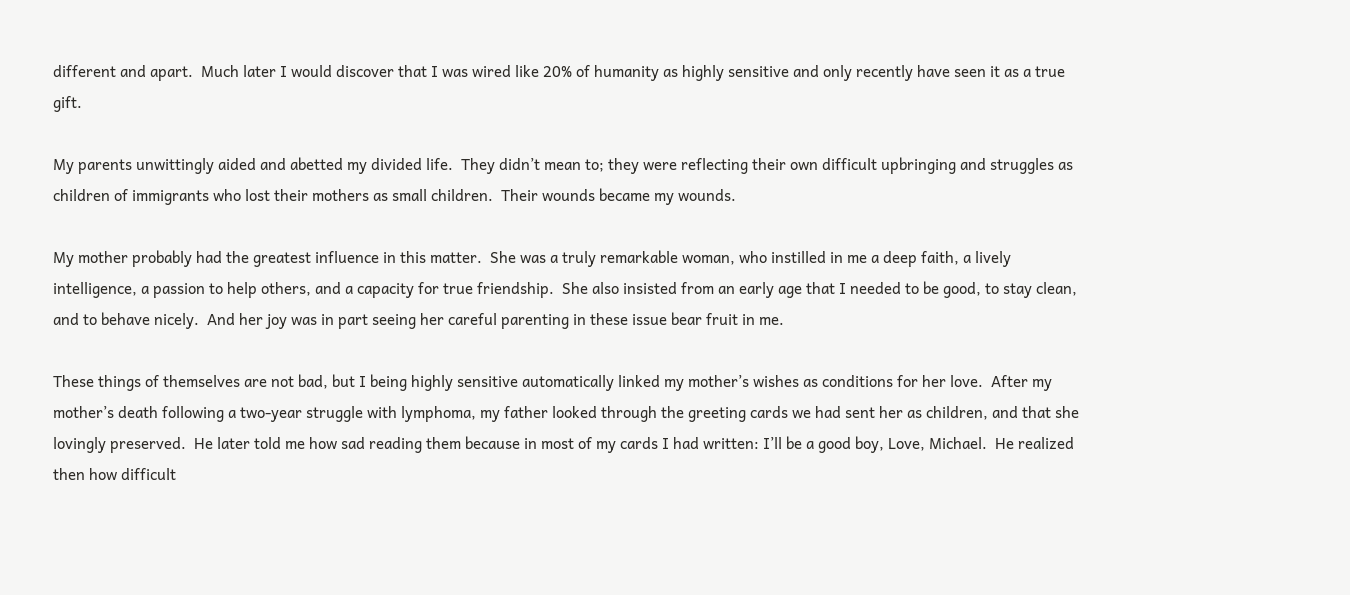different and apart.  Much later I would discover that I was wired like 20% of humanity as highly sensitive and only recently have seen it as a true gift.

My parents unwittingly aided and abetted my divided life.  They didn’t mean to; they were reflecting their own difficult upbringing and struggles as children of immigrants who lost their mothers as small children.  Their wounds became my wounds.

My mother probably had the greatest influence in this matter.  She was a truly remarkable woman, who instilled in me a deep faith, a lively intelligence, a passion to help others, and a capacity for true friendship.  She also insisted from an early age that I needed to be good, to stay clean, and to behave nicely.  And her joy was in part seeing her careful parenting in these issue bear fruit in me.

These things of themselves are not bad, but I being highly sensitive automatically linked my mother’s wishes as conditions for her love.  After my mother’s death following a two-year struggle with lymphoma, my father looked through the greeting cards we had sent her as children, and that she lovingly preserved.  He later told me how sad reading them because in most of my cards I had written: I’ll be a good boy, Love, Michael.  He realized then how difficult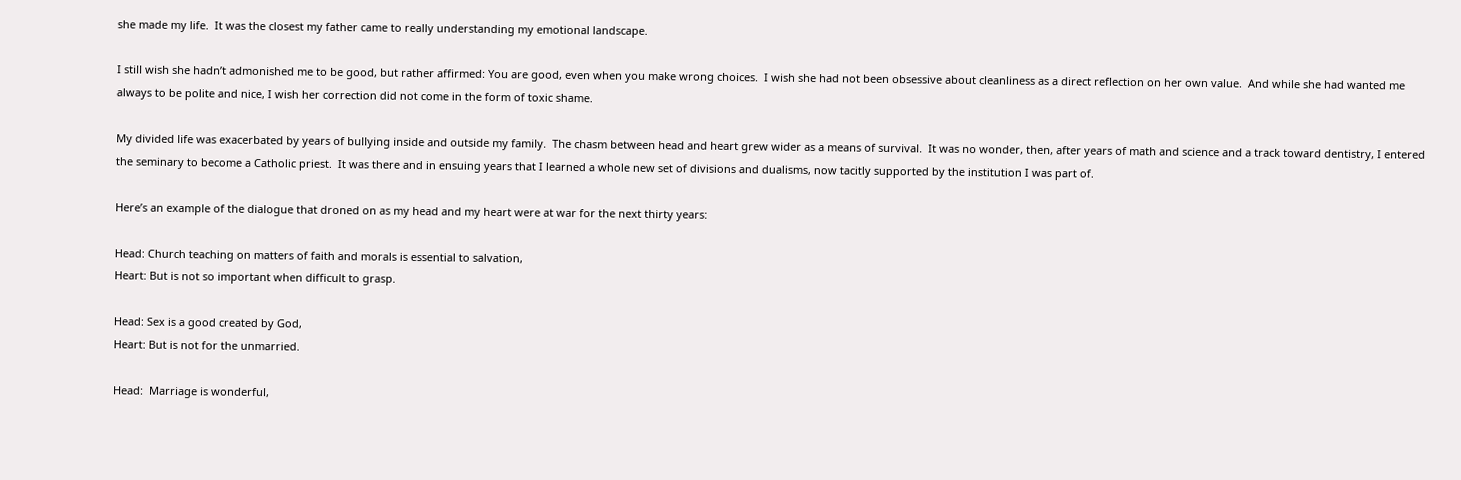she made my life.  It was the closest my father came to really understanding my emotional landscape.

I still wish she hadn’t admonished me to be good, but rather affirmed: You are good, even when you make wrong choices.  I wish she had not been obsessive about cleanliness as a direct reflection on her own value.  And while she had wanted me always to be polite and nice, I wish her correction did not come in the form of toxic shame.

My divided life was exacerbated by years of bullying inside and outside my family.  The chasm between head and heart grew wider as a means of survival.  It was no wonder, then, after years of math and science and a track toward dentistry, I entered the seminary to become a Catholic priest.  It was there and in ensuing years that I learned a whole new set of divisions and dualisms, now tacitly supported by the institution I was part of.

Here’s an example of the dialogue that droned on as my head and my heart were at war for the next thirty years:

Head: Church teaching on matters of faith and morals is essential to salvation,
Heart: But is not so important when difficult to grasp.

Head: Sex is a good created by God,
Heart: But is not for the unmarried.

Head:  Marriage is wonderful,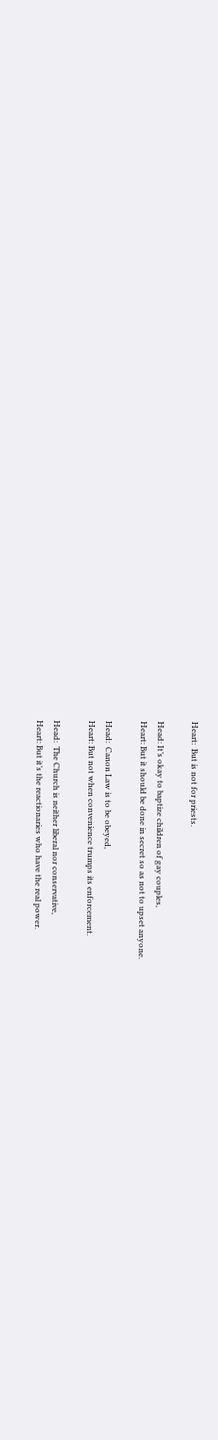Heart:  But is not for priests.

Head: It’s okay to baptize children of gay couples,
Heart: But it should be done in secret so as not to upset anyone.

Head:  Canon Law is to be obeyed,
Heart: But not when convenience trumps its enforcement.

Head:  The Church is neither liberal nor conservative,
Heart: But it’s the reactionaries who have the real power.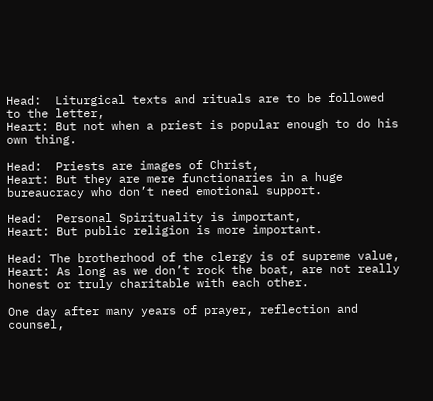Head:  Liturgical texts and rituals are to be followed to the letter,
Heart: But not when a priest is popular enough to do his own thing.

Head:  Priests are images of Christ,
Heart: But they are mere functionaries in a huge bureaucracy who don’t need emotional support.

Head:  Personal Spirituality is important,
Heart: But public religion is more important.

Head: The brotherhood of the clergy is of supreme value,
Heart: As long as we don’t rock the boat, are not really honest or truly charitable with each other.

One day after many years of prayer, reflection and counsel,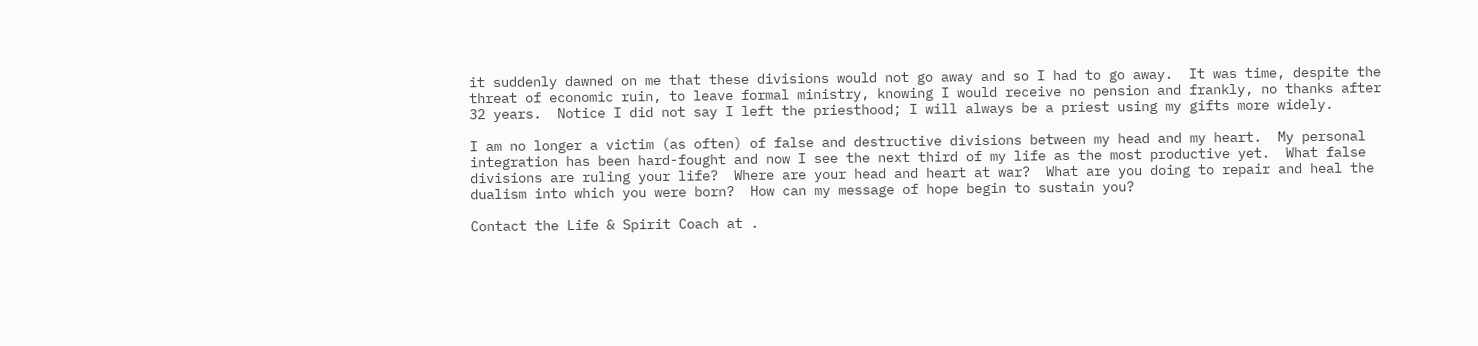it suddenly dawned on me that these divisions would not go away and so I had to go away.  It was time, despite the threat of economic ruin, to leave formal ministry, knowing I would receive no pension and frankly, no thanks after 32 years.  Notice I did not say I left the priesthood; I will always be a priest using my gifts more widely.

I am no longer a victim (as often) of false and destructive divisions between my head and my heart.  My personal integration has been hard-fought and now I see the next third of my life as the most productive yet.  What false divisions are ruling your life?  Where are your head and heart at war?  What are you doing to repair and heal the dualism into which you were born?  How can my message of hope begin to sustain you?

Contact the Life & Spirit Coach at .